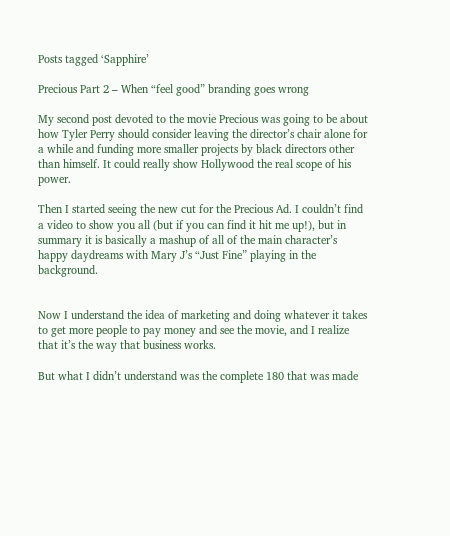Posts tagged ‘Sapphire’

Precious Part 2 – When “feel good” branding goes wrong

My second post devoted to the movie Precious was going to be about how Tyler Perry should consider leaving the director’s chair alone for a while and funding more smaller projects by black directors other than himself. It could really show Hollywood the real scope of his power.

Then I started seeing the new cut for the Precious Ad. I couldn’t find a video to show you all (but if you can find it hit me up!), but in summary it is basically a mashup of all of the main character’s happy daydreams with Mary J’s “Just Fine” playing in the background.


Now I understand the idea of marketing and doing whatever it takes to get more people to pay money and see the movie, and I realize that it’s the way that business works.

But what I didn’t understand was the complete 180 that was made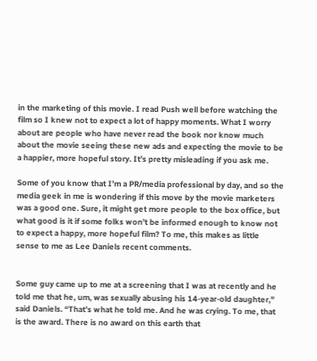in the marketing of this movie. I read Push well before watching the film so I knew not to expect a lot of happy moments. What I worry about are people who have never read the book nor know much about the movie seeing these new ads and expecting the movie to be a happier, more hopeful story. It’s pretty misleading if you ask me.

Some of you know that I’m a PR/media professional by day, and so the media geek in me is wondering if this move by the movie marketers was a good one. Sure, it might get more people to the box office, but what good is it if some folks won’t be informed enough to know not to expect a happy, more hopeful film? To me, this makes as little sense to me as Lee Daniels recent comments.


Some guy came up to me at a screening that I was at recently and he told me that he, um, was sexually abusing his 14-year-old daughter,” said Daniels. “That’s what he told me. And he was crying. To me, that is the award. There is no award on this earth that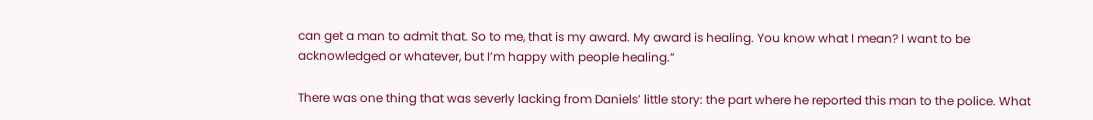can get a man to admit that. So to me, that is my award. My award is healing. You know what I mean? I want to be acknowledged or whatever, but I’m happy with people healing.”

There was one thing that was severly lacking from Daniels’ little story: the part where he reported this man to the police. What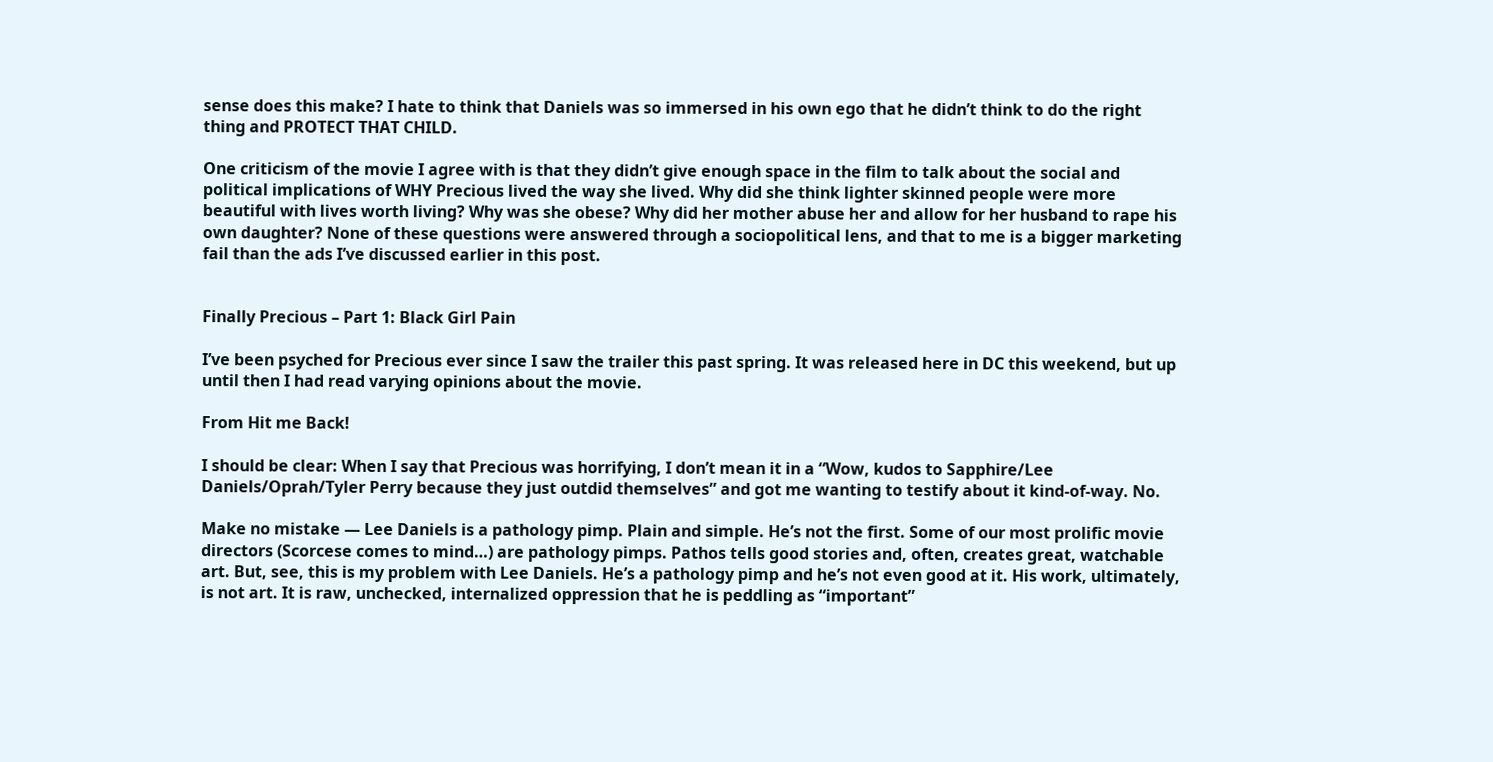sense does this make? I hate to think that Daniels was so immersed in his own ego that he didn’t think to do the right thing and PROTECT THAT CHILD.

One criticism of the movie I agree with is that they didn’t give enough space in the film to talk about the social and political implications of WHY Precious lived the way she lived. Why did she think lighter skinned people were more beautiful with lives worth living? Why was she obese? Why did her mother abuse her and allow for her husband to rape his own daughter? None of these questions were answered through a sociopolitical lens, and that to me is a bigger marketing fail than the ads I’ve discussed earlier in this post.


Finally Precious – Part 1: Black Girl Pain

I’ve been psyched for Precious ever since I saw the trailer this past spring. It was released here in DC this weekend, but up until then I had read varying opinions about the movie.

From Hit me Back!

I should be clear: When I say that Precious was horrifying, I don’t mean it in a “Wow, kudos to Sapphire/Lee Daniels/Oprah/Tyler Perry because they just outdid themselves” and got me wanting to testify about it kind-of-way. No.

Make no mistake — Lee Daniels is a pathology pimp. Plain and simple. He’s not the first. Some of our most prolific movie directors (Scorcese comes to mind…) are pathology pimps. Pathos tells good stories and, often, creates great, watchable art. But, see, this is my problem with Lee Daniels. He’s a pathology pimp and he’s not even good at it. His work, ultimately, is not art. It is raw, unchecked, internalized oppression that he is peddling as “important”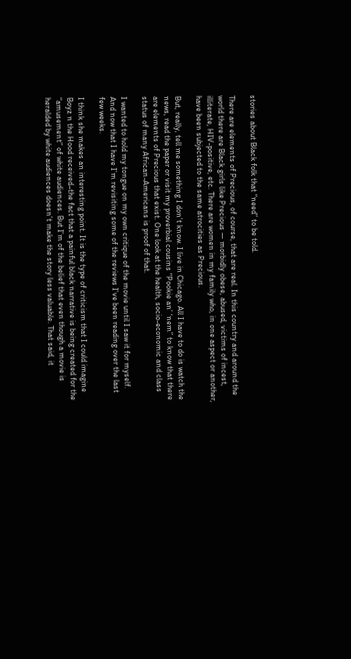stories about Black folk that “need” to be told.

There are elements of Precious, of course, that are real. In this country and around the world there are Black girls like Precious — morbidly obese, abused, victims of incest, illiterate, HIV-positive, etc. There are women in my family who, in one aspect or another, have been subjected to the same atrocities as Precious.

But, really, tell me something I don’t know. I live in Chicago. All I have to do is watch the news, read the paper or visit my proverbial cousins “Pookie an’ ‘nem” to know that there are elements of Precious that exist. One look at the health, socio-economic and class status of many African-Americans is proof of that.

I wanted to hold my tongue on my own critique of the movie until I saw it for myself. And now that I have I’m revisiting some of the reviews I’ve been reading over the last few weeks.

I think she makes an interesting point. It is the type of criticism that I could imagine Boyz n the Hood received–the fact that a painful black narrative is being created for the “amusement” of white audiences. But I’m of the belief that even though a movie is heralded by white audiences doesn’t make the story less valuable. That said, it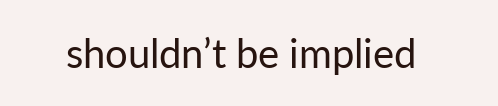shouldn’t be implied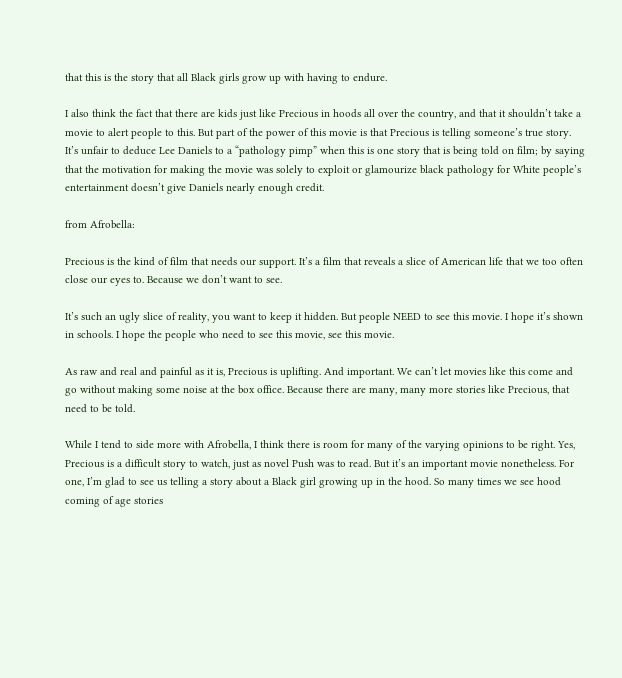that this is the story that all Black girls grow up with having to endure.

I also think the fact that there are kids just like Precious in hoods all over the country, and that it shouldn’t take a movie to alert people to this. But part of the power of this movie is that Precious is telling someone’s true story. It’s unfair to deduce Lee Daniels to a “pathology pimp” when this is one story that is being told on film; by saying that the motivation for making the movie was solely to exploit or glamourize black pathology for White people’s entertainment doesn’t give Daniels nearly enough credit.

from Afrobella:

Precious is the kind of film that needs our support. It’s a film that reveals a slice of American life that we too often close our eyes to. Because we don’t want to see.

It’s such an ugly slice of reality, you want to keep it hidden. But people NEED to see this movie. I hope it’s shown in schools. I hope the people who need to see this movie, see this movie.

As raw and real and painful as it is, Precious is uplifting. And important. We can’t let movies like this come and go without making some noise at the box office. Because there are many, many more stories like Precious, that need to be told.

While I tend to side more with Afrobella, I think there is room for many of the varying opinions to be right. Yes, Precious is a difficult story to watch, just as novel Push was to read. But it’s an important movie nonetheless. For one, I’m glad to see us telling a story about a Black girl growing up in the hood. So many times we see hood coming of age stories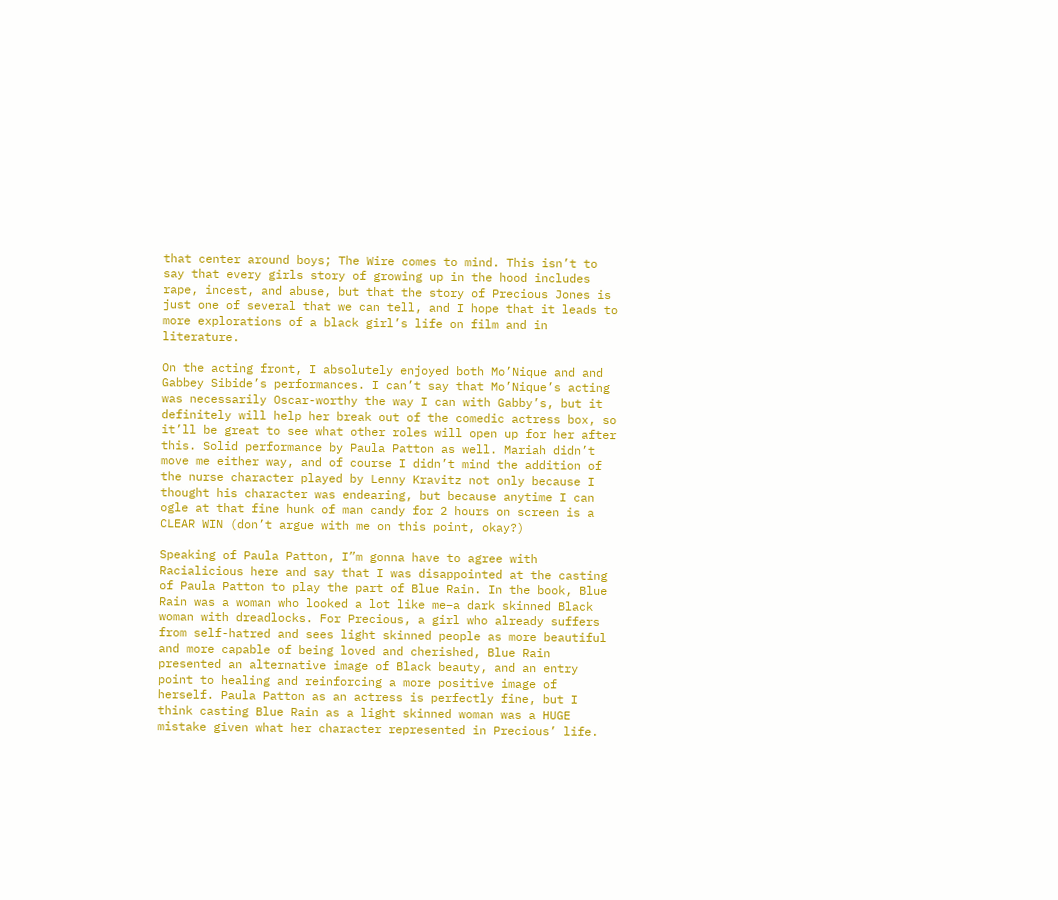that center around boys; The Wire comes to mind. This isn’t to say that every girls story of growing up in the hood includes rape, incest, and abuse, but that the story of Precious Jones is just one of several that we can tell, and I hope that it leads to more explorations of a black girl’s life on film and in literature.

On the acting front, I absolutely enjoyed both Mo’Nique and and Gabbey Sibide’s performances. I can’t say that Mo’Nique’s acting was necessarily Oscar-worthy the way I can with Gabby’s, but it definitely will help her break out of the comedic actress box, so it’ll be great to see what other roles will open up for her after this. Solid performance by Paula Patton as well. Mariah didn’t move me either way, and of course I didn’t mind the addition of the nurse character played by Lenny Kravitz not only because I thought his character was endearing, but because anytime I can ogle at that fine hunk of man candy for 2 hours on screen is a CLEAR WIN (don’t argue with me on this point, okay?)

Speaking of Paula Patton, I”m gonna have to agree with Racialicious here and say that I was disappointed at the casting of Paula Patton to play the part of Blue Rain. In the book, Blue Rain was a woman who looked a lot like me–a dark skinned Black woman with dreadlocks. For Precious, a girl who already suffers from self-hatred and sees light skinned people as more beautiful and more capable of being loved and cherished, Blue Rain presented an alternative image of Black beauty, and an entry point to healing and reinforcing a more positive image of herself. Paula Patton as an actress is perfectly fine, but I think casting Blue Rain as a light skinned woman was a HUGE mistake given what her character represented in Precious’ life.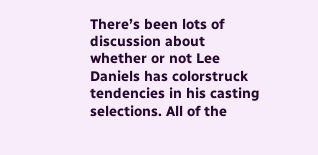There’s been lots of discussion about whether or not Lee Daniels has colorstruck tendencies in his casting selections. All of the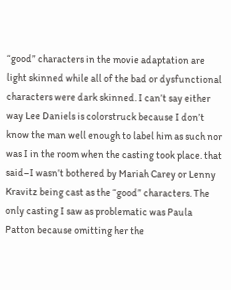“good” characters in the movie adaptation are light skinned while all of the bad or dysfunctional characters were dark skinned. I can’t say either way Lee Daniels is colorstruck because I don’t know the man well enough to label him as such nor was I in the room when the casting took place. that said–I wasn’t bothered by Mariah Carey or Lenny Kravitz being cast as the “good” characters. The only casting I saw as problematic was Paula Patton because omitting her the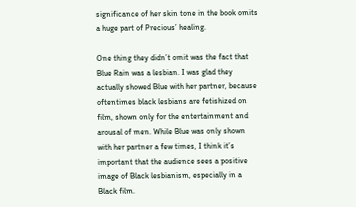significance of her skin tone in the book omits a huge part of Precious’ healing.

One thing they didn’t omit was the fact that Blue Rain was a lesbian. I was glad they actually showed Blue with her partner, because oftentimes black lesbians are fetishized on film, shown only for the entertainment and arousal of men. While Blue was only shown with her partner a few times, I think it’s important that the audience sees a positive image of Black lesbianism, especially in a Black film.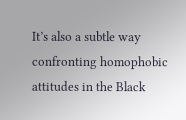It’s also a subtle way confronting homophobic attitudes in the Black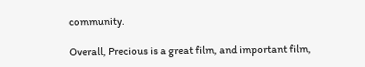community.

Overall, Precious is a great film, and important film,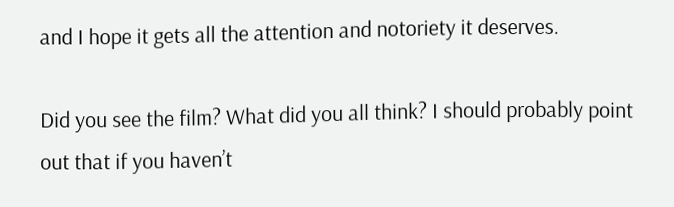and I hope it gets all the attention and notoriety it deserves.

Did you see the film? What did you all think? I should probably point out that if you haven’t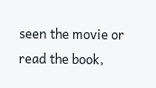seen the movie or read the book,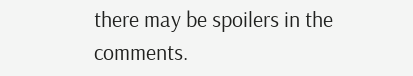there may be spoilers in the comments.